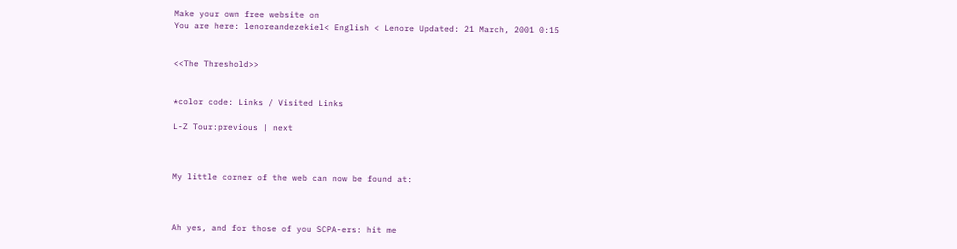Make your own free website on
You are here: lenoreandezekiel< English < Lenore Updated: 21 March, 2001 0:15


<<The Threshold>>


*color code: Links / Visited Links

L-Z Tour:previous | next



My little corner of the web can now be found at:



Ah yes, and for those of you SCPA-ers: hit me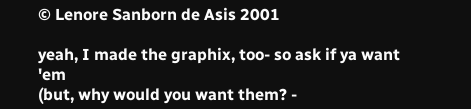© Lenore Sanborn de Asis 2001

yeah, I made the graphix, too- so ask if ya want 'em
(but, why would you want them? -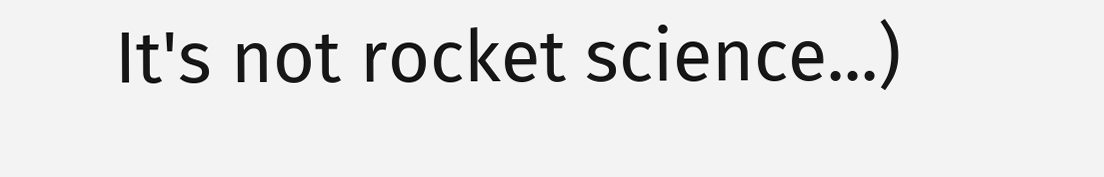It's not rocket science...)